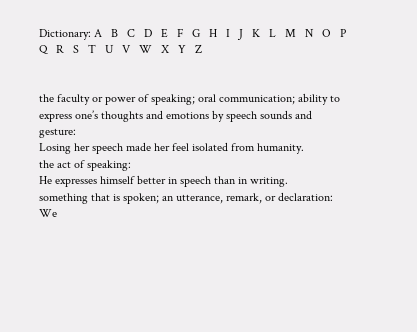Dictionary: A   B   C   D   E   F   G   H   I   J   K   L   M   N   O   P   Q   R   S   T   U   V   W   X   Y   Z


the faculty or power of speaking; oral communication; ability to express one’s thoughts and emotions by speech sounds and gesture:
Losing her speech made her feel isolated from humanity.
the act of speaking:
He expresses himself better in speech than in writing.
something that is spoken; an utterance, remark, or declaration:
We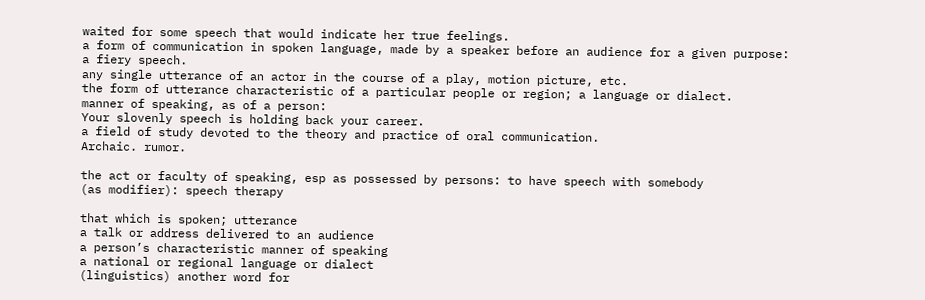waited for some speech that would indicate her true feelings.
a form of communication in spoken language, made by a speaker before an audience for a given purpose:
a fiery speech.
any single utterance of an actor in the course of a play, motion picture, etc.
the form of utterance characteristic of a particular people or region; a language or dialect.
manner of speaking, as of a person:
Your slovenly speech is holding back your career.
a field of study devoted to the theory and practice of oral communication.
Archaic. rumor.

the act or faculty of speaking, esp as possessed by persons: to have speech with somebody
(as modifier): speech therapy

that which is spoken; utterance
a talk or address delivered to an audience
a person’s characteristic manner of speaking
a national or regional language or dialect
(linguistics) another word for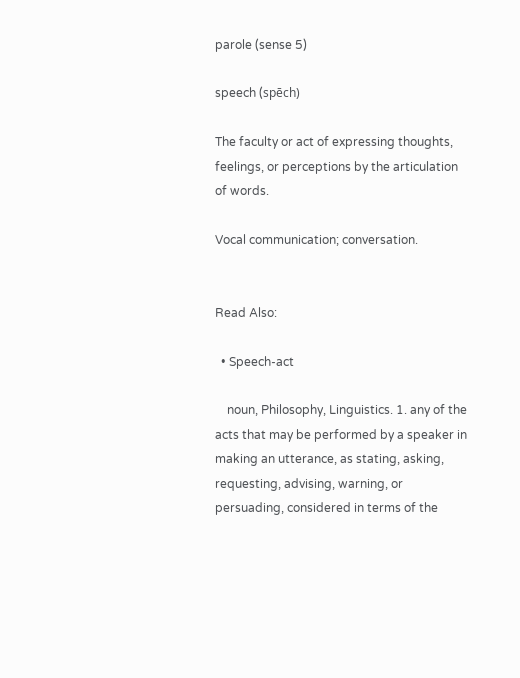parole (sense 5)

speech (spēch)

The faculty or act of expressing thoughts, feelings, or perceptions by the articulation of words.

Vocal communication; conversation.


Read Also:

  • Speech-act

    noun, Philosophy, Linguistics. 1. any of the acts that may be performed by a speaker in making an utterance, as stating, asking, requesting, advising, warning, or persuading, considered in terms of the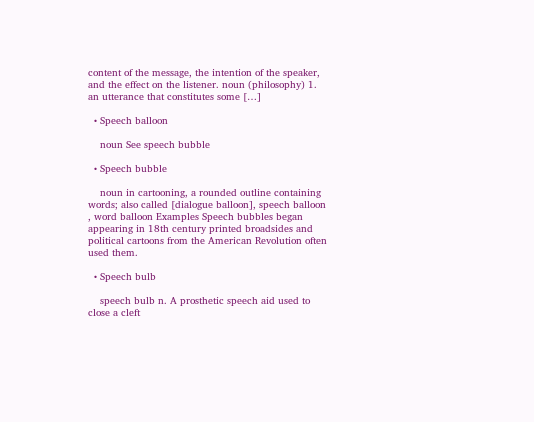content of the message, the intention of the speaker, and the effect on the listener. noun (philosophy) 1. an utterance that constitutes some […]

  • Speech balloon

    noun See speech bubble

  • Speech bubble

    noun in cartooning, a rounded outline containing words; also called [dialogue balloon], speech balloon , word balloon Examples Speech bubbles began appearing in 18th century printed broadsides and political cartoons from the American Revolution often used them.

  • Speech bulb

    speech bulb n. A prosthetic speech aid used to close a cleft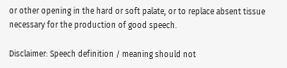or other opening in the hard or soft palate, or to replace absent tissue necessary for the production of good speech.

Disclaimer: Speech definition / meaning should not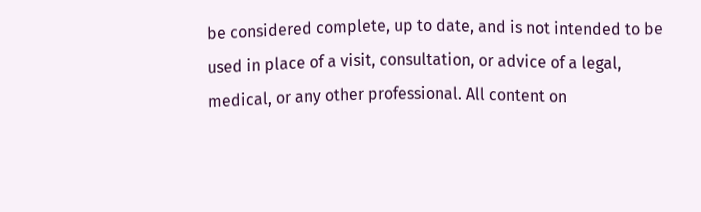be considered complete, up to date, and is not intended to be used in place of a visit, consultation, or advice of a legal, medical, or any other professional. All content on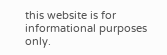this website is for informational purposes only.